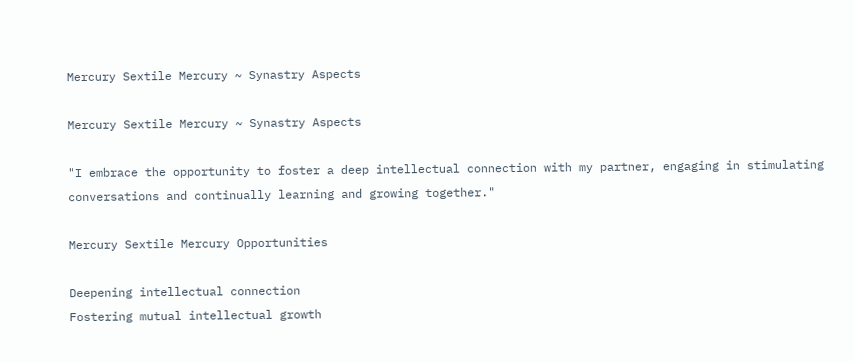Mercury Sextile Mercury ~ Synastry Aspects

Mercury Sextile Mercury ~ Synastry Aspects

"I embrace the opportunity to foster a deep intellectual connection with my partner, engaging in stimulating conversations and continually learning and growing together."

Mercury Sextile Mercury Opportunities

Deepening intellectual connection
Fostering mutual intellectual growth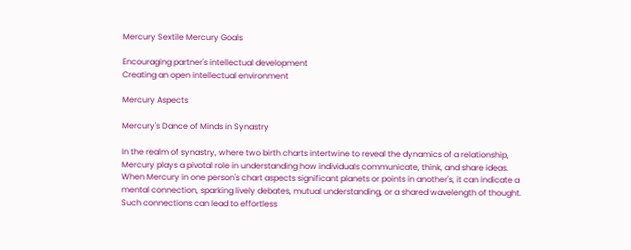Mercury Sextile Mercury Goals

Encouraging partner's intellectual development
Creating an open intellectual environment

Mercury Aspects

Mercury's Dance of Minds in Synastry

In the realm of synastry, where two birth charts intertwine to reveal the dynamics of a relationship, Mercury plays a pivotal role in understanding how individuals communicate, think, and share ideas. When Mercury in one person's chart aspects significant planets or points in another's, it can indicate a mental connection, sparking lively debates, mutual understanding, or a shared wavelength of thought. Such connections can lead to effortless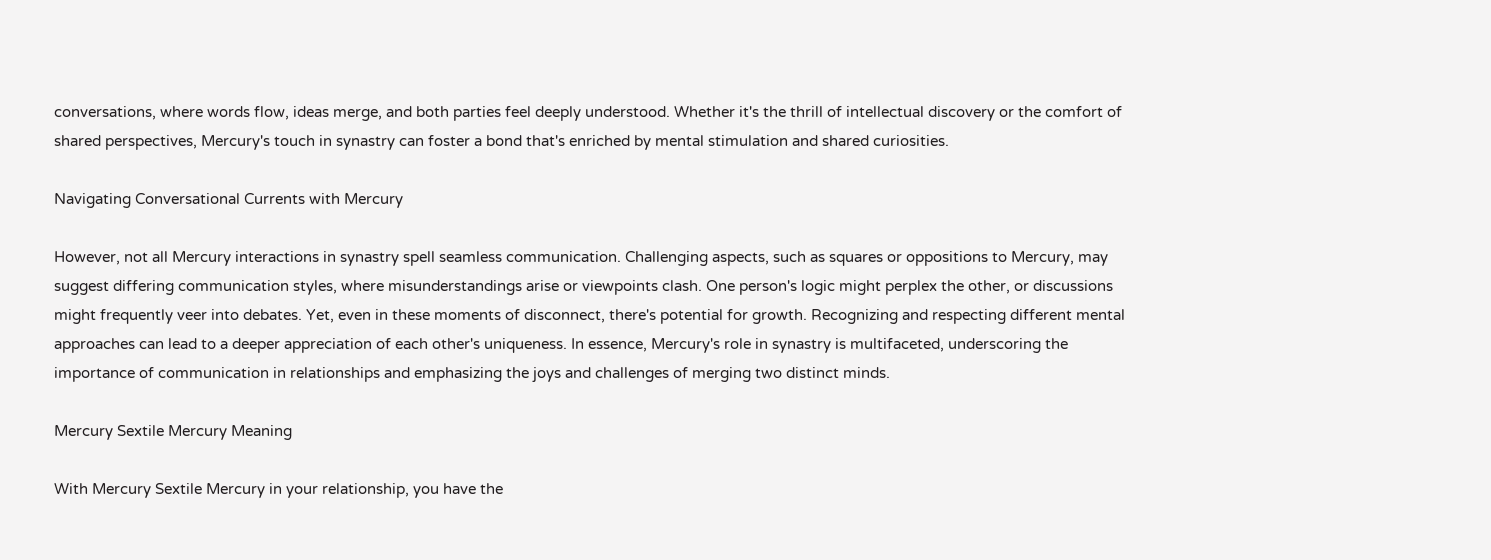conversations, where words flow, ideas merge, and both parties feel deeply understood. Whether it's the thrill of intellectual discovery or the comfort of shared perspectives, Mercury's touch in synastry can foster a bond that's enriched by mental stimulation and shared curiosities.

Navigating Conversational Currents with Mercury

However, not all Mercury interactions in synastry spell seamless communication. Challenging aspects, such as squares or oppositions to Mercury, may suggest differing communication styles, where misunderstandings arise or viewpoints clash. One person's logic might perplex the other, or discussions might frequently veer into debates. Yet, even in these moments of disconnect, there's potential for growth. Recognizing and respecting different mental approaches can lead to a deeper appreciation of each other's uniqueness. In essence, Mercury's role in synastry is multifaceted, underscoring the importance of communication in relationships and emphasizing the joys and challenges of merging two distinct minds.

Mercury Sextile Mercury Meaning

With Mercury Sextile Mercury in your relationship, you have the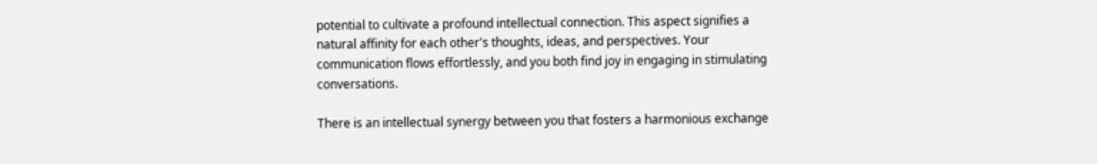potential to cultivate a profound intellectual connection. This aspect signifies a natural affinity for each other's thoughts, ideas, and perspectives. Your communication flows effortlessly, and you both find joy in engaging in stimulating conversations.

There is an intellectual synergy between you that fosters a harmonious exchange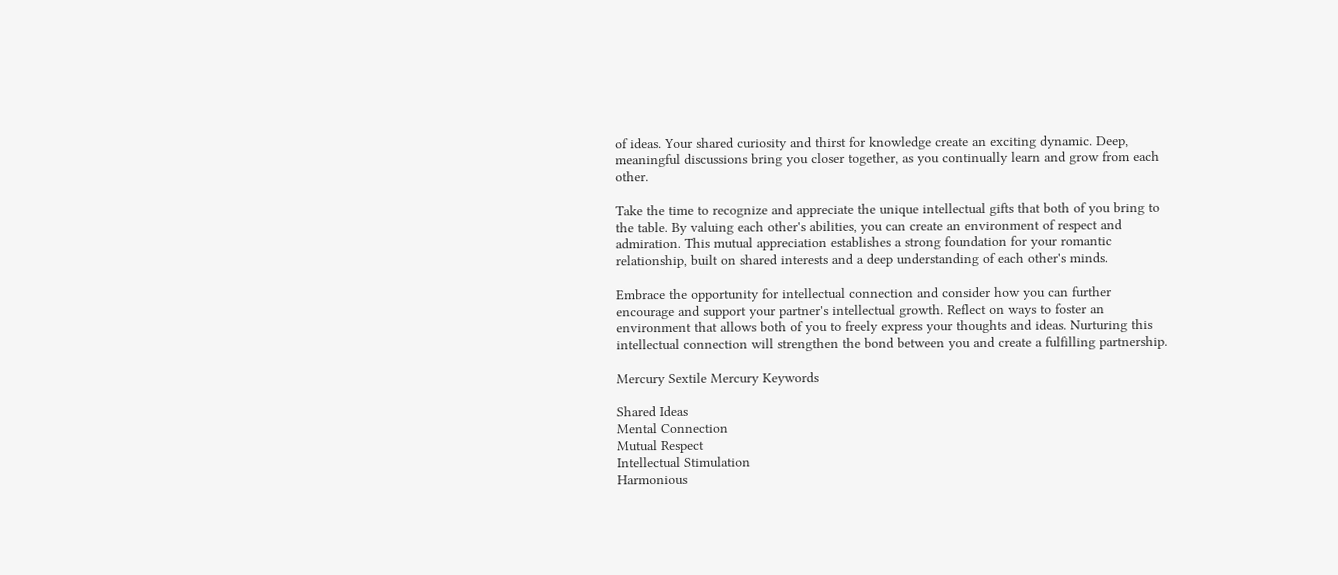of ideas. Your shared curiosity and thirst for knowledge create an exciting dynamic. Deep, meaningful discussions bring you closer together, as you continually learn and grow from each other.

Take the time to recognize and appreciate the unique intellectual gifts that both of you bring to the table. By valuing each other's abilities, you can create an environment of respect and admiration. This mutual appreciation establishes a strong foundation for your romantic relationship, built on shared interests and a deep understanding of each other's minds.

Embrace the opportunity for intellectual connection and consider how you can further encourage and support your partner's intellectual growth. Reflect on ways to foster an environment that allows both of you to freely express your thoughts and ideas. Nurturing this intellectual connection will strengthen the bond between you and create a fulfilling partnership.

Mercury Sextile Mercury Keywords

Shared Ideas
Mental Connection
Mutual Respect
Intellectual Stimulation
Harmonious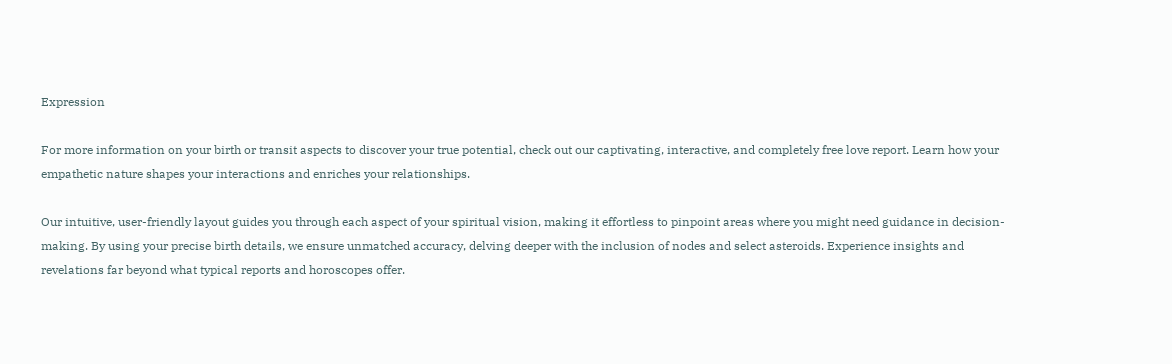Expression

For more information on your birth or transit aspects to discover your true potential, check out our captivating, interactive, and completely free love report. Learn how your empathetic nature shapes your interactions and enriches your relationships.

Our intuitive, user-friendly layout guides you through each aspect of your spiritual vision, making it effortless to pinpoint areas where you might need guidance in decision-making. By using your precise birth details, we ensure unmatched accuracy, delving deeper with the inclusion of nodes and select asteroids. Experience insights and revelations far beyond what typical reports and horoscopes offer.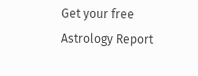Get your free Astrology Report